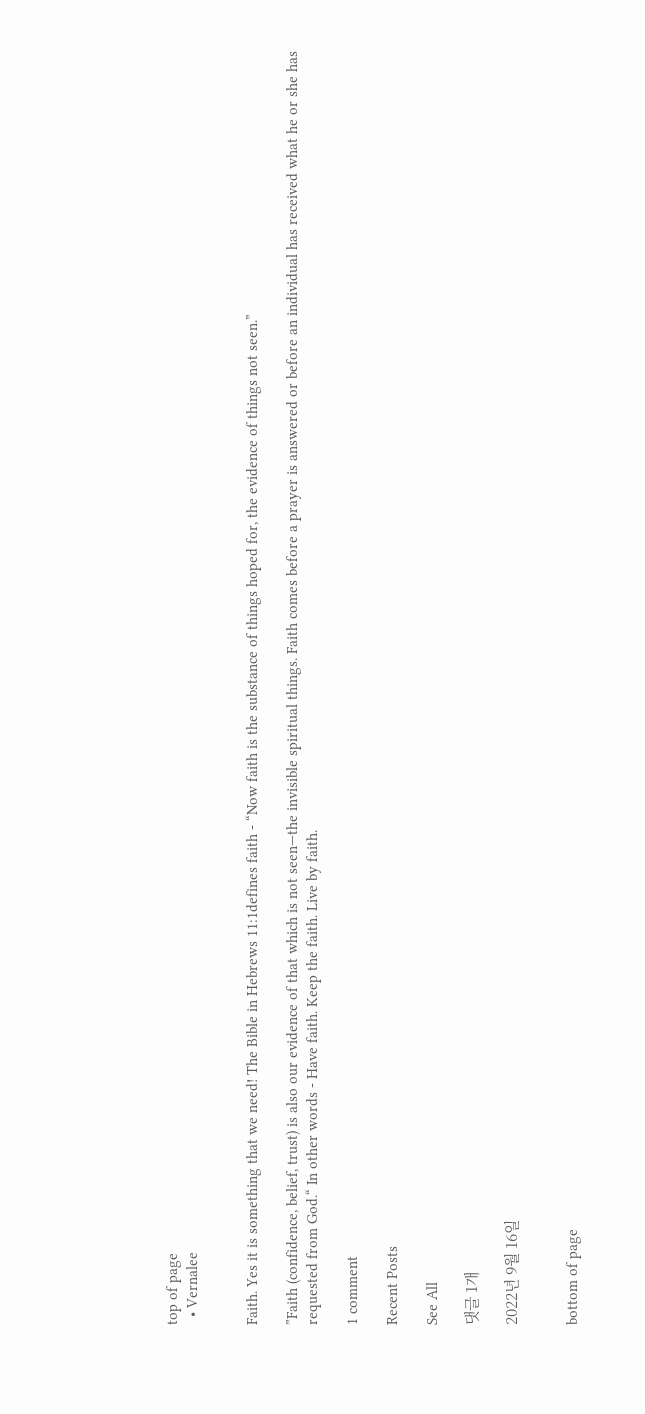top of page
  • Vernalee


Faith. Yes it is something that we need! The Bible in Hebrews 11:1defines faith - “Now faith is the substance of things hoped for, the evidence of things not seen.”

”Faith (confidence, belief, trust) is also our evidence of that which is not seen—the invisible spiritual things. Faith comes before a prayer is answered or before an individual has received what he or she has requested from God.“ In other words - Have faith. Keep the faith. Live by faith.

1 comment

Recent Posts

See All

댓글 1개

2022년 9월 16일


bottom of page